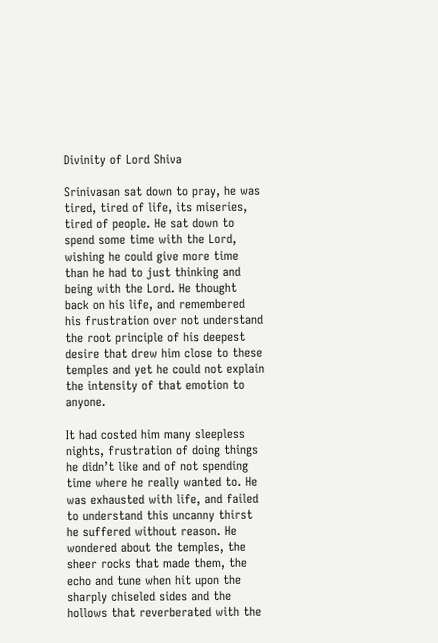Divinity of Lord Shiva

Srinivasan sat down to pray, he was tired, tired of life, its miseries, tired of people. He sat down to spend some time with the Lord, wishing he could give more time than he had to just thinking and being with the Lord. He thought back on his life, and remembered his frustration over not understand the root principle of his deepest desire that drew him close to these temples and yet he could not explain the intensity of that emotion to anyone.

It had costed him many sleepless nights, frustration of doing things he didn’t like and of not spending time where he really wanted to. He was exhausted with life, and failed to understand this uncanny thirst he suffered without reason. He wondered about the temples, the sheer rocks that made them, the echo and tune when hit upon the sharply chiseled sides and the hollows that reverberated with the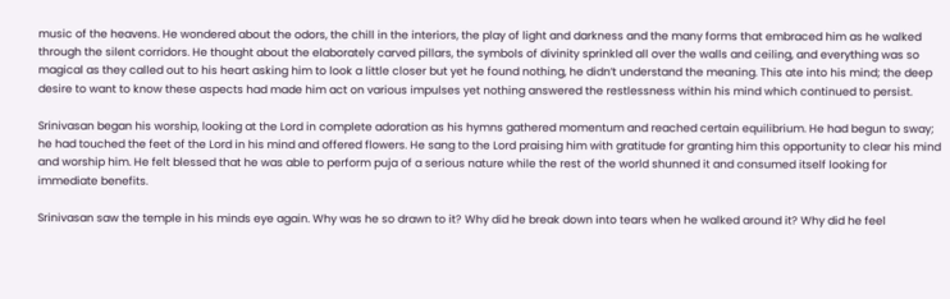music of the heavens. He wondered about the odors, the chill in the interiors, the play of light and darkness and the many forms that embraced him as he walked through the silent corridors. He thought about the elaborately carved pillars, the symbols of divinity sprinkled all over the walls and ceiling, and everything was so magical as they called out to his heart asking him to look a little closer but yet he found nothing, he didn’t understand the meaning. This ate into his mind; the deep desire to want to know these aspects had made him act on various impulses yet nothing answered the restlessness within his mind which continued to persist.

Srinivasan began his worship, looking at the Lord in complete adoration as his hymns gathered momentum and reached certain equilibrium. He had begun to sway; he had touched the feet of the Lord in his mind and offered flowers. He sang to the Lord praising him with gratitude for granting him this opportunity to clear his mind and worship him. He felt blessed that he was able to perform puja of a serious nature while the rest of the world shunned it and consumed itself looking for immediate benefits.

Srinivasan saw the temple in his minds eye again. Why was he so drawn to it? Why did he break down into tears when he walked around it? Why did he feel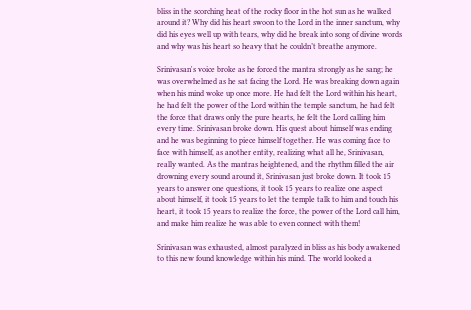bliss in the scorching heat of the rocky floor in the hot sun as he walked around it? Why did his heart swoon to the Lord in the inner sanctum, why did his eyes well up with tears, why did he break into song of divine words and why was his heart so heavy that he couldn’t breathe anymore.

Srinivasan's voice broke as he forced the mantra strongly as he sang; he was overwhelmed as he sat facing the Lord. He was breaking down again when his mind woke up once more. He had felt the Lord within his heart, he had felt the power of the Lord within the temple sanctum, he had felt the force that draws only the pure hearts, he felt the Lord calling him every time. Srinivasan broke down. His quest about himself was ending and he was beginning to piece himself together. He was coming face to face with himself, as another entity, realizing what all he, Srinivasan, really wanted. As the mantras heightened, and the rhythm filled the air drowning every sound around it, Srinivasan just broke down. It took 15 years to answer one questions, it took 15 years to realize one aspect about himself, it took 15 years to let the temple talk to him and touch his heart, it took 15 years to realize the force, the power of the Lord call him, and make him realize he was able to even connect with them!

Srinivasan was exhausted, almost paralyzed in bliss as his body awakened to this new found knowledge within his mind. The world looked a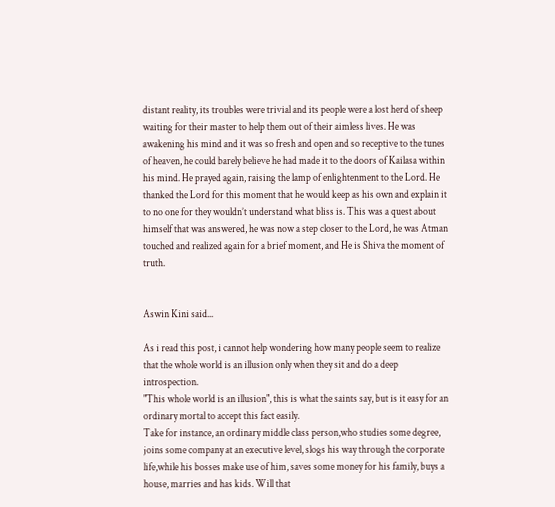distant reality, its troubles were trivial and its people were a lost herd of sheep waiting for their master to help them out of their aimless lives. He was awakening his mind and it was so fresh and open and so receptive to the tunes of heaven, he could barely believe he had made it to the doors of Kailasa within his mind. He prayed again, raising the lamp of enlightenment to the Lord. He thanked the Lord for this moment that he would keep as his own and explain it to no one for they wouldn’t understand what bliss is. This was a quest about himself that was answered, he was now a step closer to the Lord, he was Atman touched and realized again for a brief moment, and He is Shiva the moment of truth.


Aswin Kini said...

As i read this post, i cannot help wondering how many people seem to realize that the whole world is an illusion only when they sit and do a deep introspection.
"This whole world is an illusion", this is what the saints say, but is it easy for an ordinary mortal to accept this fact easily.
Take for instance, an ordinary middle class person,who studies some degree, joins some company at an executive level, slogs his way through the corporate life,while his bosses make use of him, saves some money for his family, buys a house, marries and has kids. Will that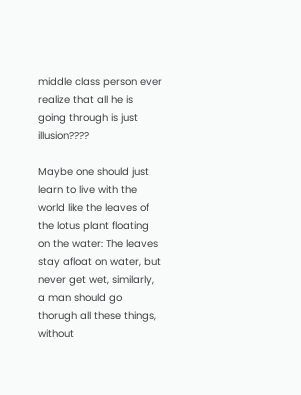middle class person ever realize that all he is going through is just illusion????

Maybe one should just learn to live with the world like the leaves of the lotus plant floating on the water: The leaves stay afloat on water, but never get wet, similarly, a man should go thorugh all these things, without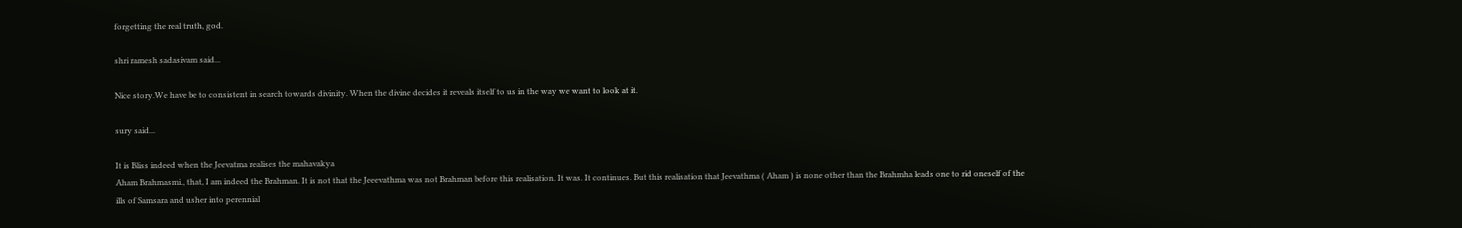forgetting the real truth, god.

shri ramesh sadasivam said...

Nice story.We have be to consistent in search towards divinity. When the divine decides it reveals itself to us in the way we want to look at it.

sury said...

It is Bliss indeed when the Jeevatma realises the mahavakya
Aham Brahmasmi., that, I am indeed the Brahman. It is not that the Jeeevathma was not Brahman before this realisation. It was. It continues. But this realisation that Jeevathma ( Aham ) is none other than the Brahmha leads one to rid oneself of the ills of Samsara and usher into perennial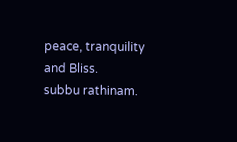peace, tranquility and Bliss.
subbu rathinam.